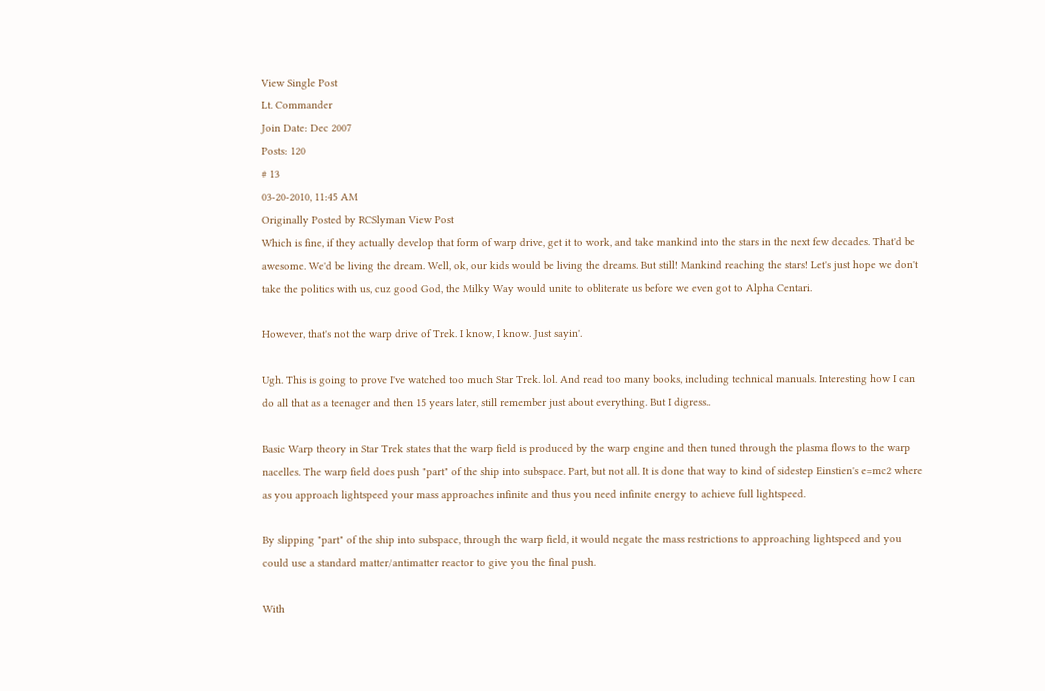View Single Post
Lt. Commander
Join Date: Dec 2007
Posts: 120
# 13
03-20-2010, 11:45 AM
Originally Posted by RCSlyman View Post
Which is fine, if they actually develop that form of warp drive, get it to work, and take mankind into the stars in the next few decades. That'd be awesome. We'd be living the dream. Well, ok, our kids would be living the dreams. But still! Mankind reaching the stars! Let's just hope we don't take the politics with us, cuz good God, the Milky Way would unite to obliterate us before we even got to Alpha Centari.

However, that's not the warp drive of Trek. I know, I know. Just sayin'.

Ugh. This is going to prove I've watched too much Star Trek. lol. And read too many books, including technical manuals. Interesting how I can do all that as a teenager and then 15 years later, still remember just about everything. But I digress..

Basic Warp theory in Star Trek states that the warp field is produced by the warp engine and then tuned through the plasma flows to the warp nacelles. The warp field does push "part" of the ship into subspace. Part, but not all. It is done that way to kind of sidestep Einstien's e=mc2 where as you approach lightspeed your mass approaches infinite and thus you need infinite energy to achieve full lightspeed.

By slipping "part" of the ship into subspace, through the warp field, it would negate the mass restrictions to approaching lightspeed and you could use a standard matter/antimatter reactor to give you the final push.

With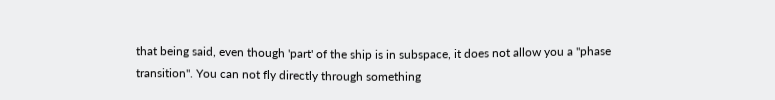that being said, even though 'part' of the ship is in subspace, it does not allow you a "phase transition". You can not fly directly through something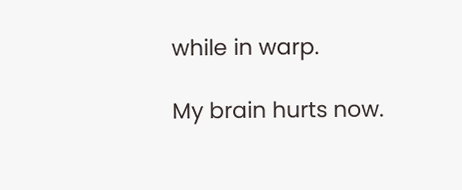while in warp.

My brain hurts now.